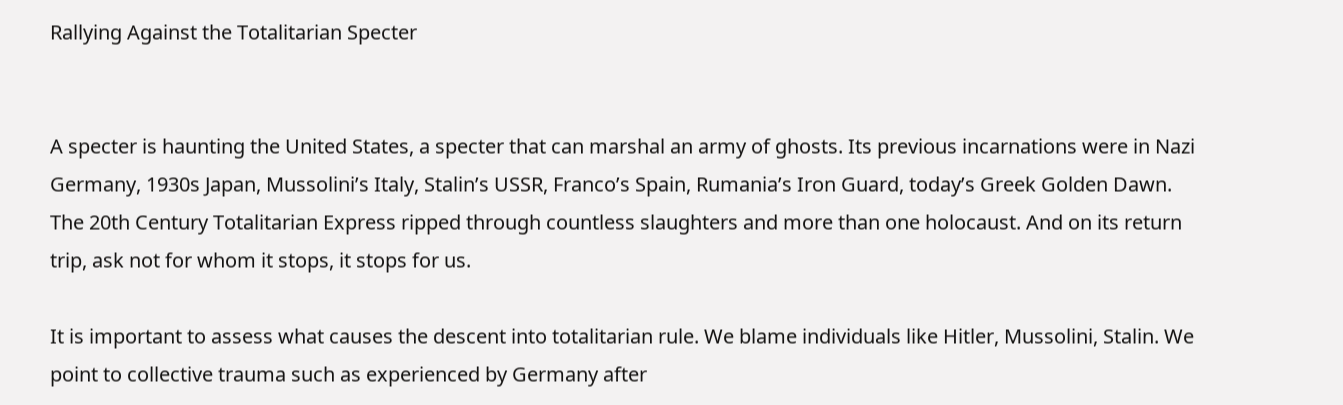Rallying Against the Totalitarian Specter


A specter is haunting the United States, a specter that can marshal an army of ghosts. Its previous incarnations were in Nazi Germany, 1930s Japan, Mussolini’s Italy, Stalin’s USSR, Franco’s Spain, Rumania’s Iron Guard, today’s Greek Golden Dawn. The 20th Century Totalitarian Express ripped through countless slaughters and more than one holocaust. And on its return trip, ask not for whom it stops, it stops for us.

It is important to assess what causes the descent into totalitarian rule. We blame individuals like Hitler, Mussolini, Stalin. We point to collective trauma such as experienced by Germany after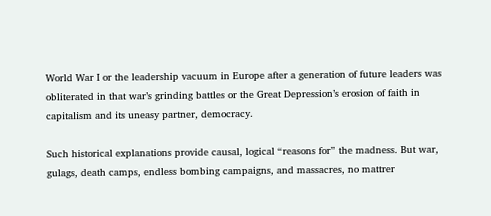World War I or the leadership vacuum in Europe after a generation of future leaders was obliterated in that war’s grinding battles or the Great Depression’s erosion of faith in capitalism and its uneasy partner, democracy.

Such historical explanations provide causal, logical “reasons for” the madness. But war, gulags, death camps, endless bombing campaigns, and massacres, no mattrer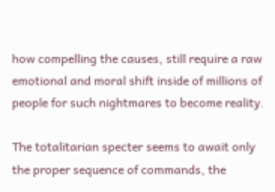how compelling the causes, still require a raw emotional and moral shift inside of millions of people for such nightmares to become reality.

The totalitarian specter seems to await only the proper sequence of commands, the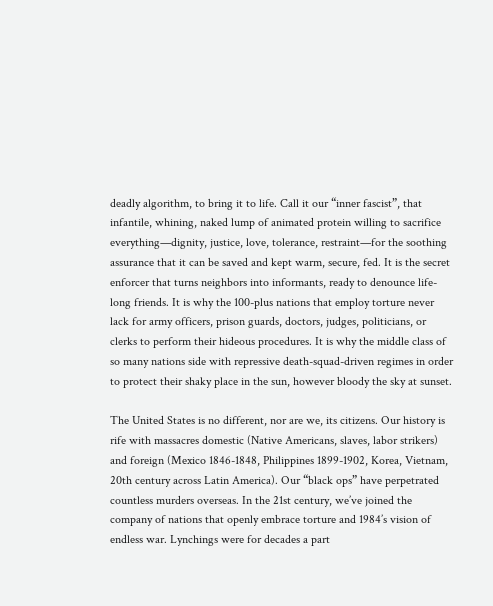deadly algorithm, to bring it to life. Call it our “inner fascist”, that infantile, whining, naked lump of animated protein willing to sacrifice everything—dignity, justice, love, tolerance, restraint—for the soothing assurance that it can be saved and kept warm, secure, fed. It is the secret enforcer that turns neighbors into informants, ready to denounce life-long friends. It is why the 100-plus nations that employ torture never lack for army officers, prison guards, doctors, judges, politicians, or clerks to perform their hideous procedures. It is why the middle class of so many nations side with repressive death-squad-driven regimes in order to protect their shaky place in the sun, however bloody the sky at sunset.

The United States is no different, nor are we, its citizens. Our history is rife with massacres domestic (Native Americans, slaves, labor strikers) and foreign (Mexico 1846-1848, Philippines 1899-1902, Korea, Vietnam, 20th century across Latin America). Our “black ops” have perpetrated countless murders overseas. In the 21st century, we’ve joined the company of nations that openly embrace torture and 1984’s vision of endless war. Lynchings were for decades a part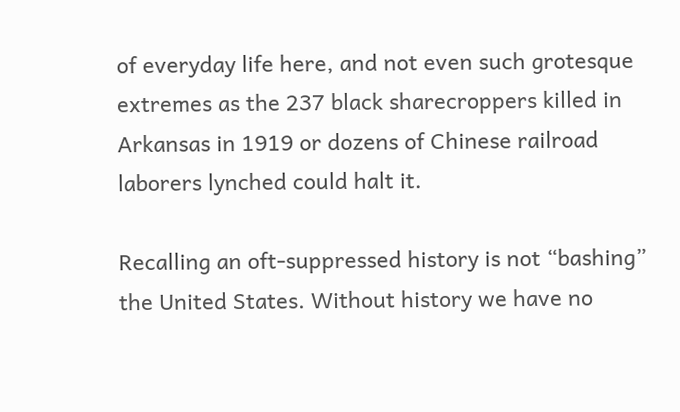of everyday life here, and not even such grotesque extremes as the 237 black sharecroppers killed in Arkansas in 1919 or dozens of Chinese railroad laborers lynched could halt it.

Recalling an oft-suppressed history is not “bashing” the United States. Without history we have no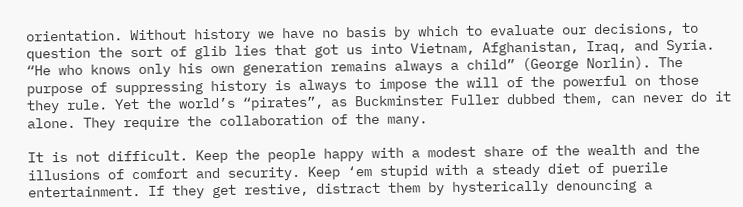orientation. Without history we have no basis by which to evaluate our decisions, to question the sort of glib lies that got us into Vietnam, Afghanistan, Iraq, and Syria. “He who knows only his own generation remains always a child” (George Norlin). The purpose of suppressing history is always to impose the will of the powerful on those they rule. Yet the world’s “pirates”, as Buckminster Fuller dubbed them, can never do it alone. They require the collaboration of the many.

It is not difficult. Keep the people happy with a modest share of the wealth and the illusions of comfort and security. Keep ‘em stupid with a steady diet of puerile entertainment. If they get restive, distract them by hysterically denouncing a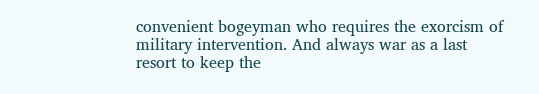convenient bogeyman who requires the exorcism of military intervention. And always war as a last resort to keep the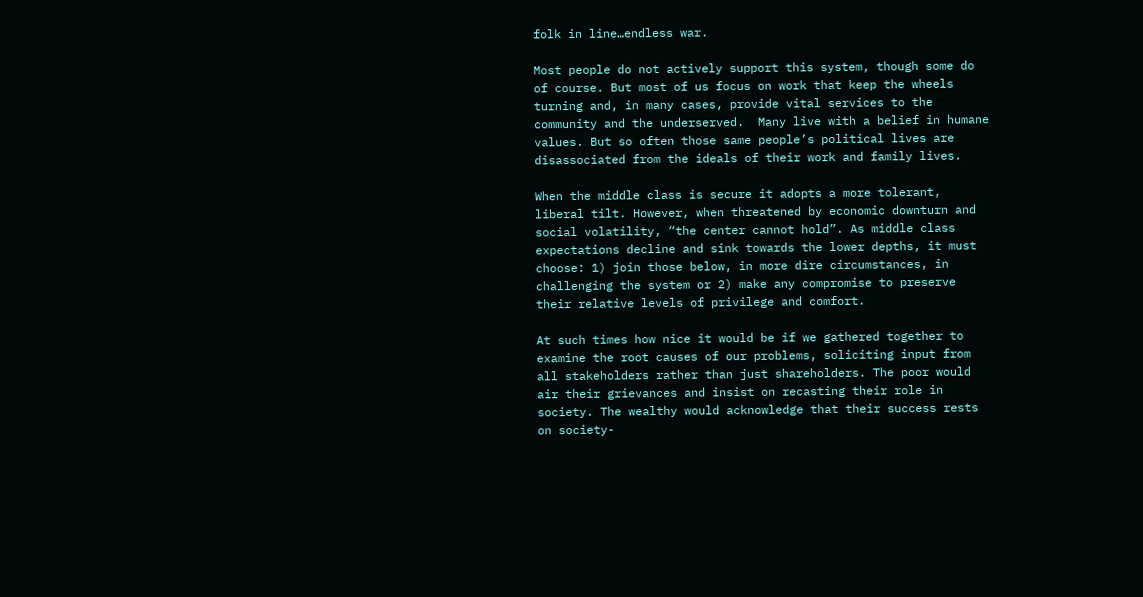folk in line…endless war.

Most people do not actively support this system, though some do of course. But most of us focus on work that keep the wheels turning and, in many cases, provide vital services to the community and the underserved.  Many live with a belief in humane values. But so often those same people’s political lives are disassociated from the ideals of their work and family lives.

When the middle class is secure it adopts a more tolerant, liberal tilt. However, when threatened by economic downturn and social volatility, “the center cannot hold”. As middle class expectations decline and sink towards the lower depths, it must choose: 1) join those below, in more dire circumstances, in challenging the system or 2) make any compromise to preserve their relative levels of privilege and comfort.

At such times how nice it would be if we gathered together to examine the root causes of our problems, soliciting input from all stakeholders rather than just shareholders. The poor would air their grievances and insist on recasting their role in society. The wealthy would acknowledge that their success rests on society-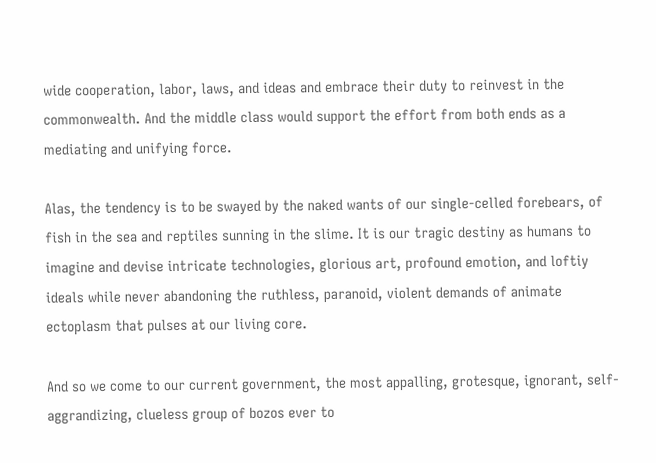wide cooperation, labor, laws, and ideas and embrace their duty to reinvest in the commonwealth. And the middle class would support the effort from both ends as a mediating and unifying force.

Alas, the tendency is to be swayed by the naked wants of our single-celled forebears, of fish in the sea and reptiles sunning in the slime. It is our tragic destiny as humans to imagine and devise intricate technologies, glorious art, profound emotion, and loftiy ideals while never abandoning the ruthless, paranoid, violent demands of animate ectoplasm that pulses at our living core.

And so we come to our current government, the most appalling, grotesque, ignorant, self-aggrandizing, clueless group of bozos ever to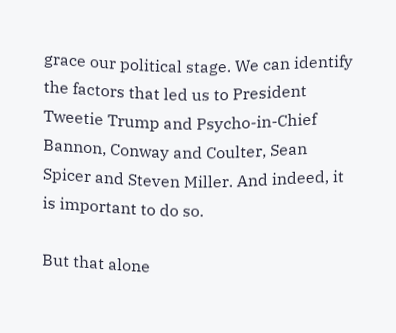grace our political stage. We can identify the factors that led us to President Tweetie Trump and Psycho-in-Chief Bannon, Conway and Coulter, Sean Spicer and Steven Miller. And indeed, it is important to do so.

But that alone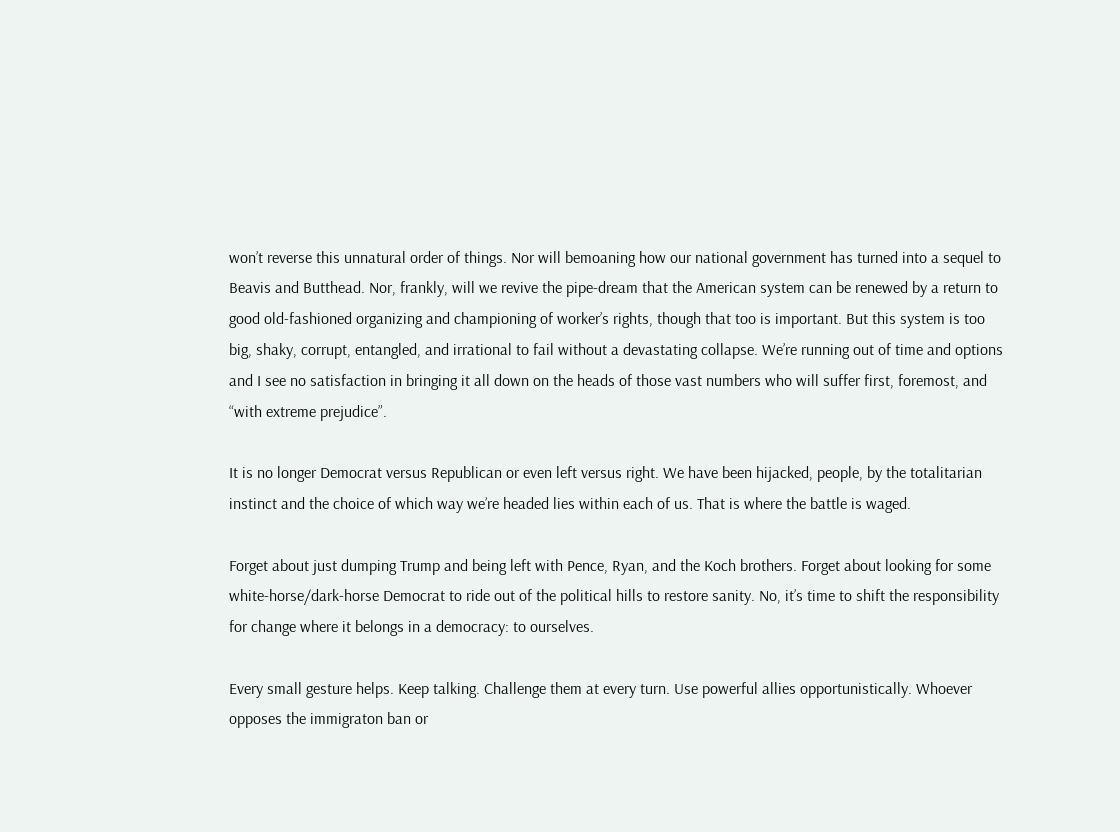won’t reverse this unnatural order of things. Nor will bemoaning how our national government has turned into a sequel to Beavis and Butthead. Nor, frankly, will we revive the pipe-dream that the American system can be renewed by a return to good old-fashioned organizing and championing of worker’s rights, though that too is important. But this system is too big, shaky, corrupt, entangled, and irrational to fail without a devastating collapse. We’re running out of time and options and I see no satisfaction in bringing it all down on the heads of those vast numbers who will suffer first, foremost, and “with extreme prejudice”.

It is no longer Democrat versus Republican or even left versus right. We have been hijacked, people, by the totalitarian instinct and the choice of which way we’re headed lies within each of us. That is where the battle is waged.

Forget about just dumping Trump and being left with Pence, Ryan, and the Koch brothers. Forget about looking for some white-horse/dark-horse Democrat to ride out of the political hills to restore sanity. No, it’s time to shift the responsibility for change where it belongs in a democracy: to ourselves.

Every small gesture helps. Keep talking. Challenge them at every turn. Use powerful allies opportunistically. Whoever opposes the immigraton ban or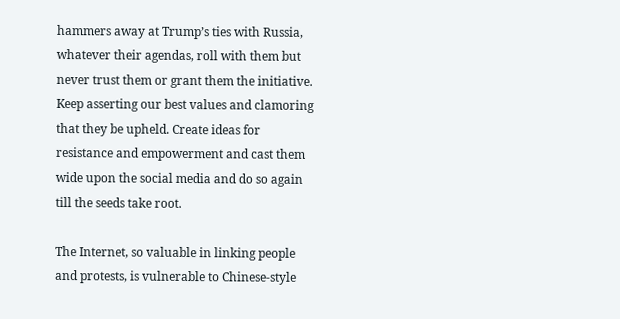hammers away at Trump’s ties with Russia, whatever their agendas, roll with them but never trust them or grant them the initiative. Keep asserting our best values and clamoring that they be upheld. Create ideas for resistance and empowerment and cast them wide upon the social media and do so again till the seeds take root.

The Internet, so valuable in linking people and protests, is vulnerable to Chinese-style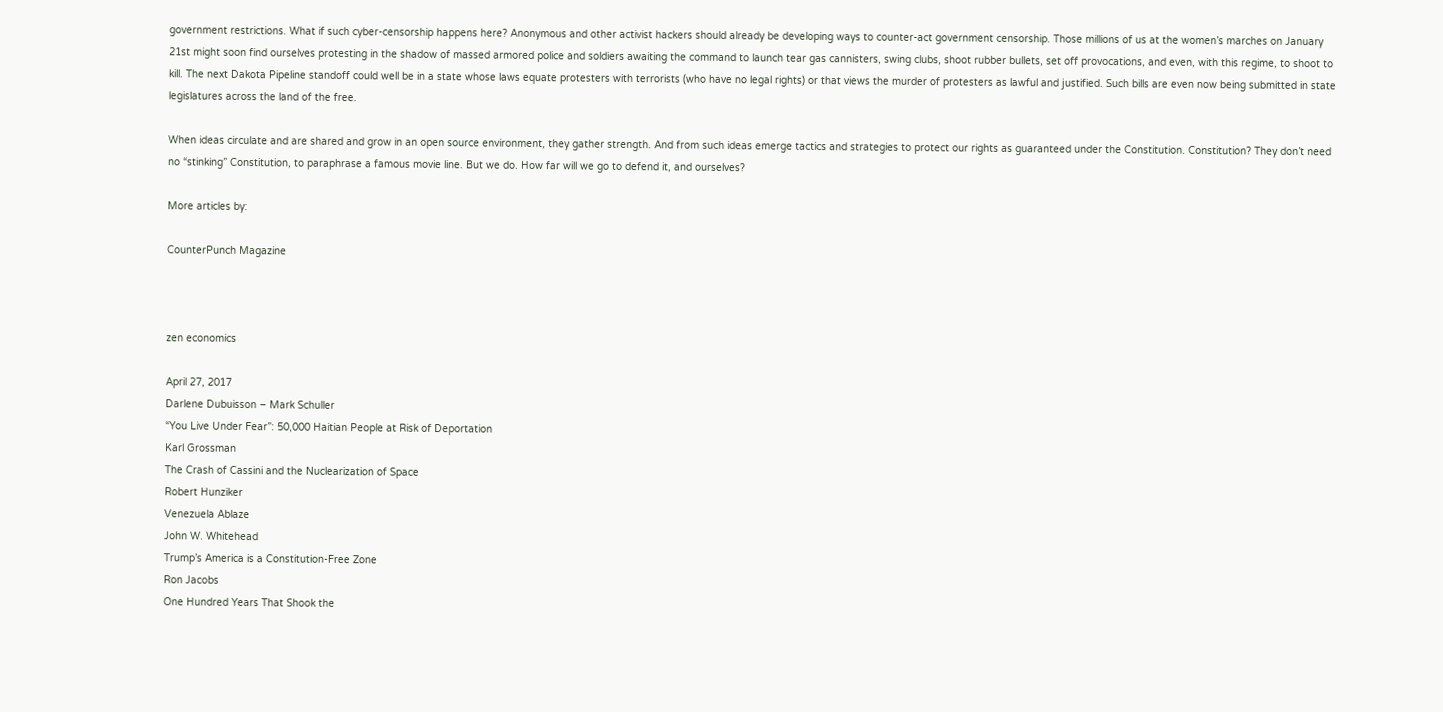government restrictions. What if such cyber-censorship happens here? Anonymous and other activist hackers should already be developing ways to counter-act government censorship. Those millions of us at the women’s marches on January 21st might soon find ourselves protesting in the shadow of massed armored police and soldiers awaiting the command to launch tear gas cannisters, swing clubs, shoot rubber bullets, set off provocations, and even, with this regime, to shoot to kill. The next Dakota Pipeline standoff could well be in a state whose laws equate protesters with terrorists (who have no legal rights) or that views the murder of protesters as lawful and justified. Such bills are even now being submitted in state legislatures across the land of the free.

When ideas circulate and are shared and grow in an open source environment, they gather strength. And from such ideas emerge tactics and strategies to protect our rights as guaranteed under the Constitution. Constitution? They don’t need no “stinking” Constitution, to paraphrase a famous movie line. But we do. How far will we go to defend it, and ourselves?

More articles by:

CounterPunch Magazine



zen economics

April 27, 2017
Darlene Dubuisson – Mark Schuller
“You Live Under Fear”: 50,000 Haitian People at Risk of Deportation
Karl Grossman
The Crash of Cassini and the Nuclearization of Space
Robert Hunziker
Venezuela Ablaze
John W. Whitehead
Trump’s America is a Constitution-Free Zone
Ron Jacobs
One Hundred Years That Shook the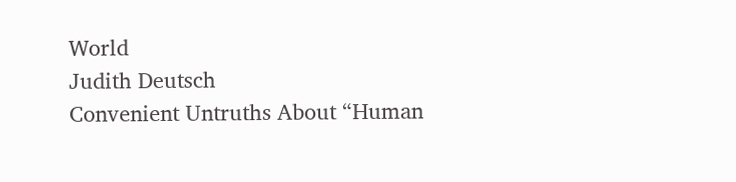World
Judith Deutsch
Convenient Untruths About “Human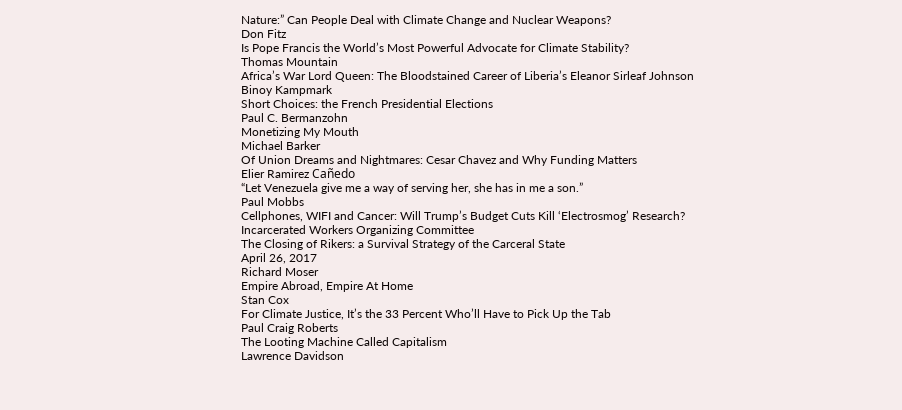Nature:” Can People Deal with Climate Change and Nuclear Weapons?
Don Fitz
Is Pope Francis the World’s Most Powerful Advocate for Climate Stability?
Thomas Mountain
Africa’s War Lord Queen: The Bloodstained Career of Liberia’s Eleanor Sirleaf Johnson
Binoy Kampmark
Short Choices: the French Presidential Elections
Paul C. Bermanzohn
Monetizing My Mouth
Michael Barker
Of Union Dreams and Nightmares: Cesar Chavez and Why Funding Matters
Elier Ramirez Cañedo
“Let Venezuela give me a way of serving her, she has in me a son.”
Paul Mobbs
Cellphones, WIFI and Cancer: Will Trump’s Budget Cuts Kill ‘Electrosmog’ Research?
Incarcerated Workers Organizing Committee
The Closing of Rikers: a Survival Strategy of the Carceral State
April 26, 2017
Richard Moser
Empire Abroad, Empire At Home
Stan Cox
For Climate Justice, It’s the 33 Percent Who’ll Have to Pick Up the Tab
Paul Craig Roberts
The Looting Machine Called Capitalism
Lawrence Davidson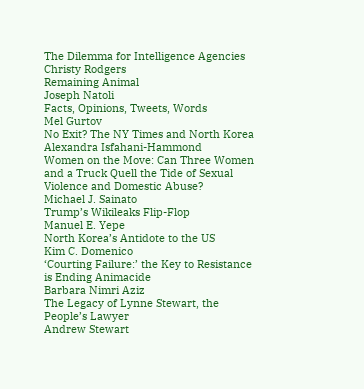The Dilemma for Intelligence Agencies
Christy Rodgers
Remaining Animal
Joseph Natoli
Facts, Opinions, Tweets, Words
Mel Gurtov
No Exit? The NY Times and North Korea
Alexandra Isfahani-Hammond
Women on the Move: Can Three Women and a Truck Quell the Tide of Sexual Violence and Domestic Abuse?
Michael J. Sainato
Trump’s Wikileaks Flip-Flop
Manuel E. Yepe
North Korea’s Antidote to the US
Kim C. Domenico
‘Courting Failure:’ the Key to Resistance is Ending Animacide
Barbara Nimri Aziz
The Legacy of Lynne Stewart, the People’s Lawyer
Andrew Stewart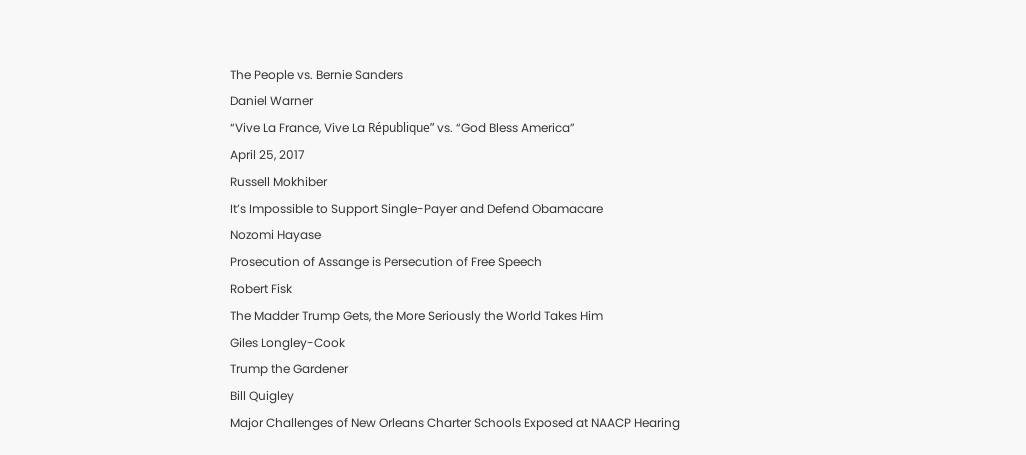The People vs. Bernie Sanders
Daniel Warner
“Vive La France, Vive La République” vs. “God Bless America”
April 25, 2017
Russell Mokhiber
It’s Impossible to Support Single-Payer and Defend Obamacare
Nozomi Hayase
Prosecution of Assange is Persecution of Free Speech
Robert Fisk
The Madder Trump Gets, the More Seriously the World Takes Him
Giles Longley-Cook
Trump the Gardener
Bill Quigley
Major Challenges of New Orleans Charter Schools Exposed at NAACP Hearing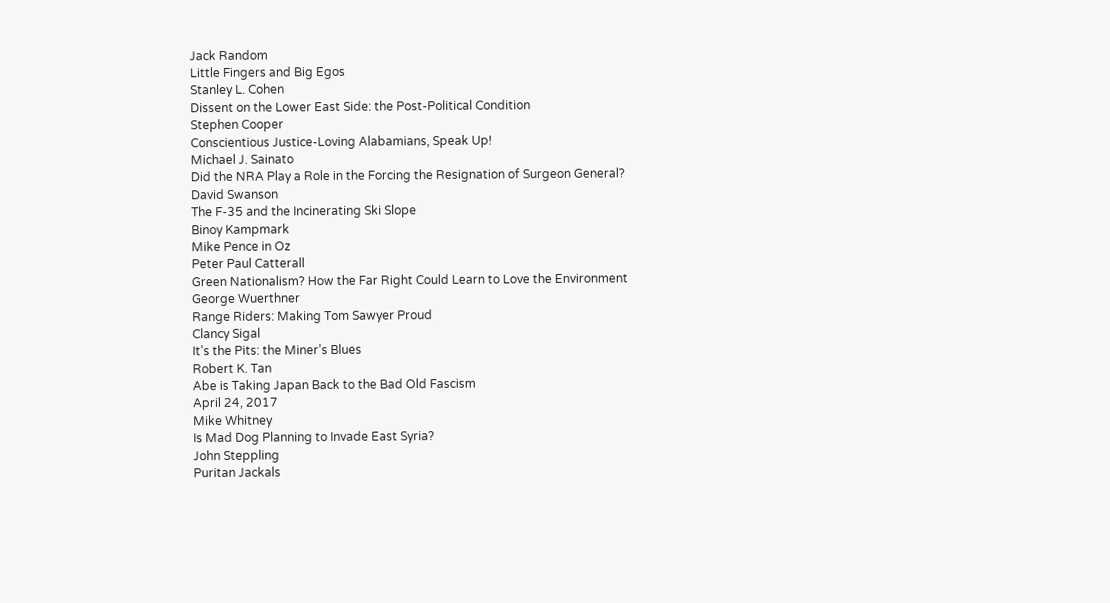Jack Random
Little Fingers and Big Egos
Stanley L. Cohen
Dissent on the Lower East Side: the Post-Political Condition
Stephen Cooper
Conscientious Justice-Loving Alabamians, Speak Up!
Michael J. Sainato
Did the NRA Play a Role in the Forcing the Resignation of Surgeon General?
David Swanson
The F-35 and the Incinerating Ski Slope
Binoy Kampmark
Mike Pence in Oz
Peter Paul Catterall
Green Nationalism? How the Far Right Could Learn to Love the Environment
George Wuerthner
Range Riders: Making Tom Sawyer Proud
Clancy Sigal
It’s the Pits: the Miner’s Blues
Robert K. Tan
Abe is Taking Japan Back to the Bad Old Fascism
April 24, 2017
Mike Whitney
Is Mad Dog Planning to Invade East Syria?
John Steppling
Puritan Jackals